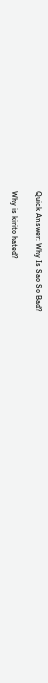Quick Answer: Why Is Sao So Bad?

Why is kirito hated?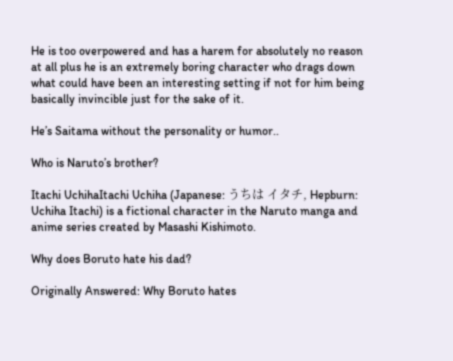He is too overpowered and has a harem for absolutely no reason at all plus he is an extremely boring character who drags down what could have been an interesting setting if not for him being basically invincible just for the sake of it.

He’s Saitama without the personality or humor..

Who is Naruto’s brother?

Itachi UchihaItachi Uchiha (Japanese: うちは イタチ, Hepburn: Uchiha Itachi) is a fictional character in the Naruto manga and anime series created by Masashi Kishimoto.

Why does Boruto hate his dad?

Originally Answered: Why Boruto hates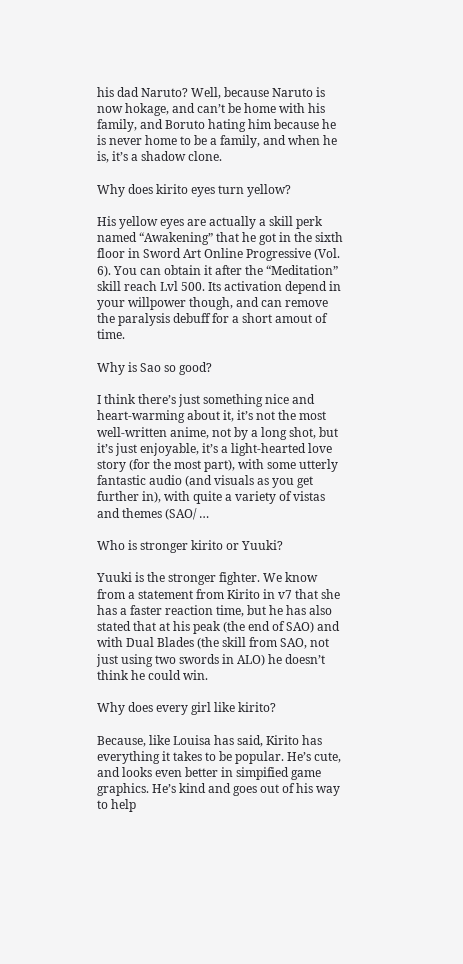his dad Naruto? Well, because Naruto is now hokage, and can’t be home with his family, and Boruto hating him because he is never home to be a family, and when he is, it’s a shadow clone.

Why does kirito eyes turn yellow?

His yellow eyes are actually a skill perk named “Awakening” that he got in the sixth floor in Sword Art Online Progressive (Vol. 6). You can obtain it after the “Meditation” skill reach Lvl 500. Its activation depend in your willpower though, and can remove the paralysis debuff for a short amout of time.

Why is Sao so good?

I think there’s just something nice and heart-warming about it, it’s not the most well-written anime, not by a long shot, but it’s just enjoyable, it’s a light-hearted love story (for the most part), with some utterly fantastic audio (and visuals as you get further in), with quite a variety of vistas and themes (SAO/ …

Who is stronger kirito or Yuuki?

Yuuki is the stronger fighter. We know from a statement from Kirito in v7 that she has a faster reaction time, but he has also stated that at his peak (the end of SAO) and with Dual Blades (the skill from SAO, not just using two swords in ALO) he doesn’t think he could win.

Why does every girl like kirito?

Because, like Louisa has said, Kirito has everything it takes to be popular. He’s cute, and looks even better in simpified game graphics. He’s kind and goes out of his way to help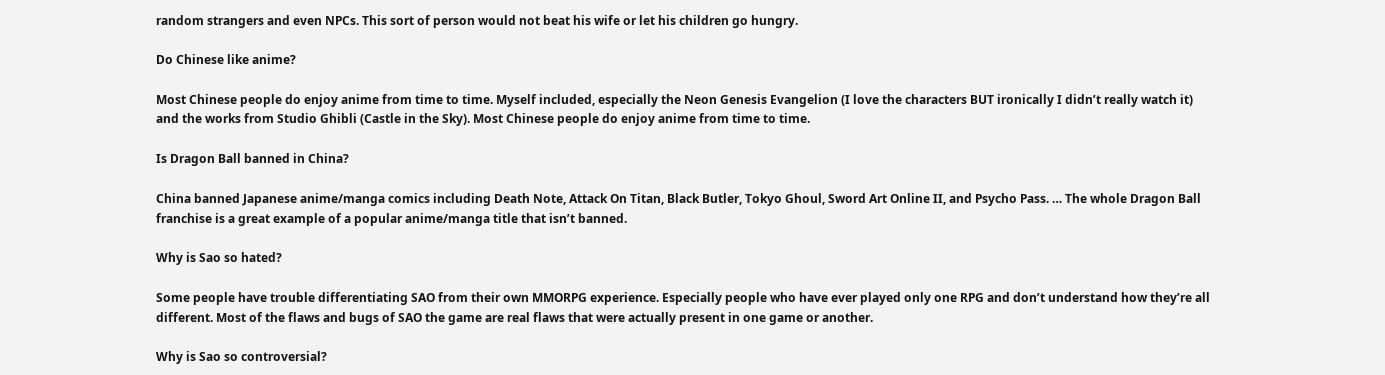random strangers and even NPCs. This sort of person would not beat his wife or let his children go hungry.

Do Chinese like anime?

Most Chinese people do enjoy anime from time to time. Myself included, especially the Neon Genesis Evangelion (I love the characters BUT ironically I didn’t really watch it) and the works from Studio Ghibli (Castle in the Sky). Most Chinese people do enjoy anime from time to time.

Is Dragon Ball banned in China?

China banned Japanese anime/manga comics including Death Note, Attack On Titan, Black Butler, Tokyo Ghoul, Sword Art Online II, and Psycho Pass. … The whole Dragon Ball franchise is a great example of a popular anime/manga title that isn’t banned.

Why is Sao so hated?

Some people have trouble differentiating SAO from their own MMORPG experience. Especially people who have ever played only one RPG and don’t understand how they’re all different. Most of the flaws and bugs of SAO the game are real flaws that were actually present in one game or another.

Why is Sao so controversial?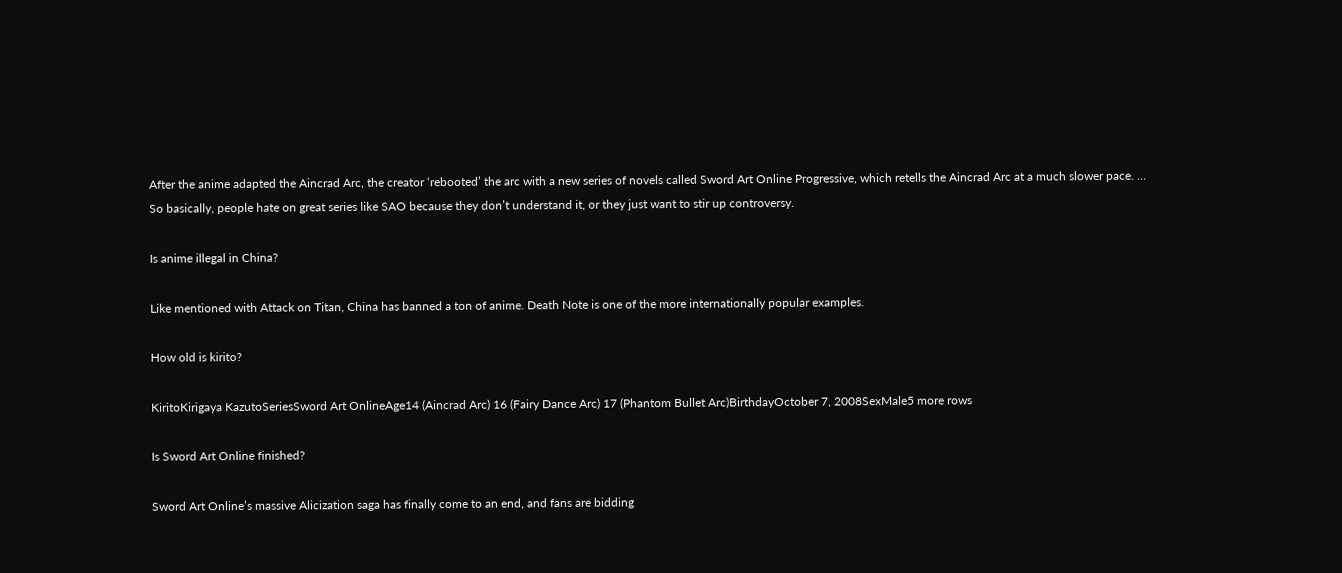After the anime adapted the Aincrad Arc, the creator ‘rebooted’ the arc with a new series of novels called Sword Art Online Progressive, which retells the Aincrad Arc at a much slower pace. … So basically, people hate on great series like SAO because they don’t understand it, or they just want to stir up controversy.

Is anime illegal in China?

Like mentioned with Attack on Titan, China has banned a ton of anime. Death Note is one of the more internationally popular examples.

How old is kirito?

KiritoKirigaya KazutoSeriesSword Art OnlineAge14 (Aincrad Arc) 16 (Fairy Dance Arc) 17 (Phantom Bullet Arc)BirthdayOctober 7, 2008SexMale5 more rows

Is Sword Art Online finished?

Sword Art Online’s massive Alicization saga has finally come to an end, and fans are bidding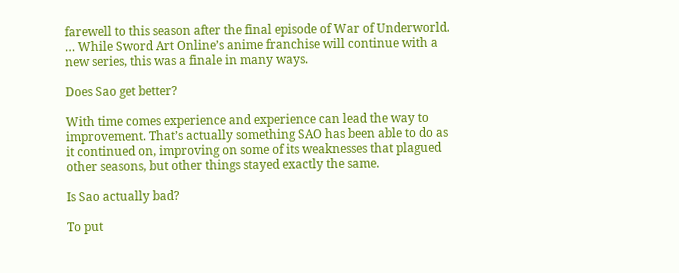farewell to this season after the final episode of War of Underworld. … While Sword Art Online’s anime franchise will continue with a new series, this was a finale in many ways.

Does Sao get better?

With time comes experience and experience can lead the way to improvement. That’s actually something SAO has been able to do as it continued on, improving on some of its weaknesses that plagued other seasons, but other things stayed exactly the same.

Is Sao actually bad?

To put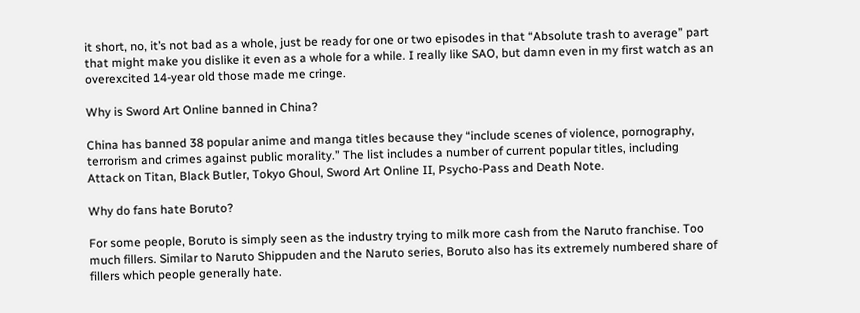it short, no, it’s not bad as a whole, just be ready for one or two episodes in that “Absolute trash to average” part that might make you dislike it even as a whole for a while. I really like SAO, but damn even in my first watch as an overexcited 14-year old those made me cringe.

Why is Sword Art Online banned in China?

China has banned 38 popular anime and manga titles because they “include scenes of violence, pornography, terrorism and crimes against public morality.” The list includes a number of current popular titles, including Attack on Titan, Black Butler, Tokyo Ghoul, Sword Art Online II, Psycho-Pass and Death Note.

Why do fans hate Boruto?

For some people, Boruto is simply seen as the industry trying to milk more cash from the Naruto franchise. Too much fillers. Similar to Naruto Shippuden and the Naruto series, Boruto also has its extremely numbered share of fillers which people generally hate.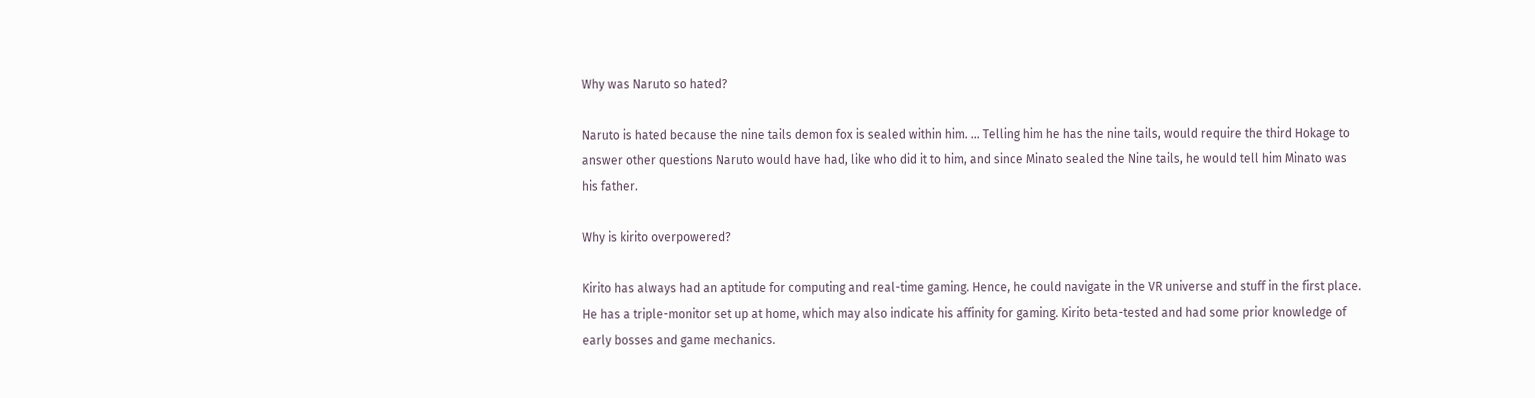Why was Naruto so hated?

Naruto is hated because the nine tails demon fox is sealed within him. … Telling him he has the nine tails, would require the third Hokage to answer other questions Naruto would have had, like who did it to him, and since Minato sealed the Nine tails, he would tell him Minato was his father.

Why is kirito overpowered?

Kirito has always had an aptitude for computing and real-time gaming. Hence, he could navigate in the VR universe and stuff in the first place. He has a triple-monitor set up at home, which may also indicate his affinity for gaming. Kirito beta-tested and had some prior knowledge of early bosses and game mechanics.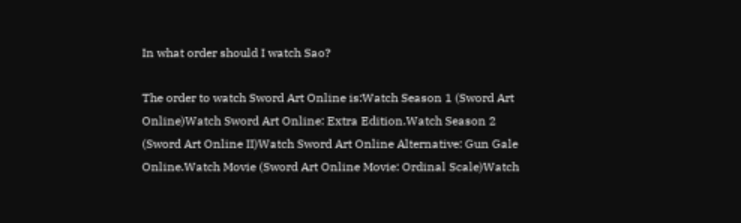In what order should I watch Sao?

The order to watch Sword Art Online is:Watch Season 1 (Sword Art Online)Watch Sword Art Online: Extra Edition.Watch Season 2 (Sword Art Online II)Watch Sword Art Online Alternative: Gun Gale Online.Watch Movie (Sword Art Online Movie: Ordinal Scale)Watch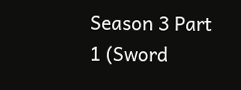Season 3 Part 1 (Sword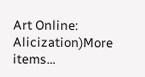Art Online: Alicization)More items…